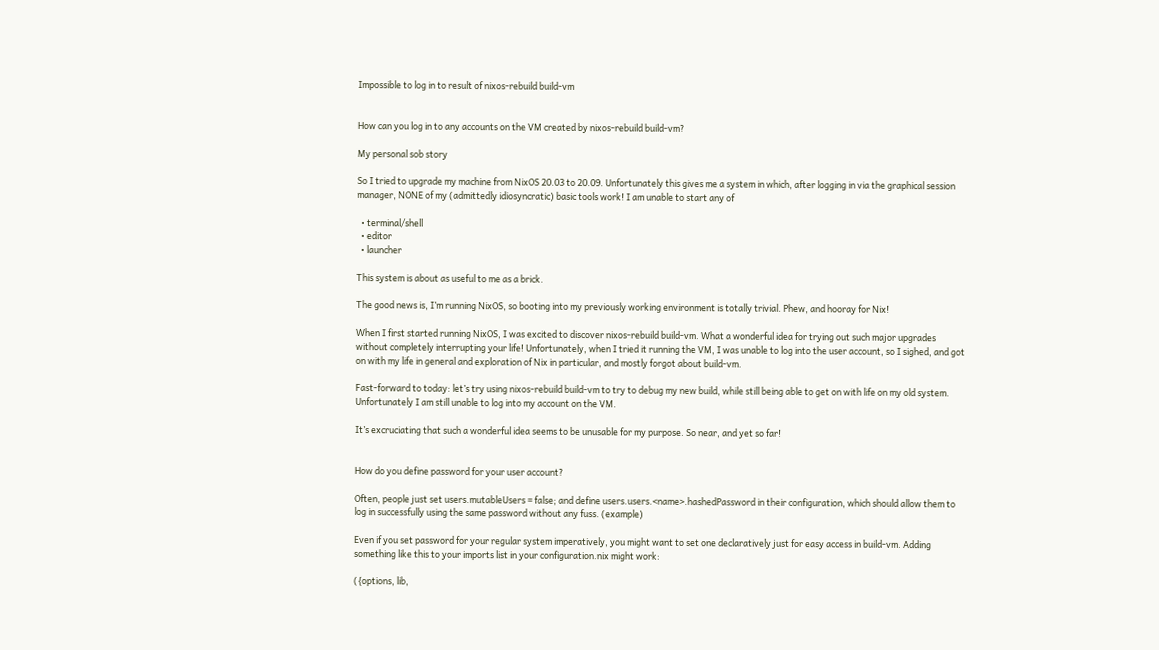Impossible to log in to result of nixos-rebuild build-vm


How can you log in to any accounts on the VM created by nixos-rebuild build-vm?

My personal sob story

So I tried to upgrade my machine from NixOS 20.03 to 20.09. Unfortunately this gives me a system in which, after logging in via the graphical session manager, NONE of my (admittedly idiosyncratic) basic tools work! I am unable to start any of

  • terminal/shell
  • editor
  • launcher

This system is about as useful to me as a brick.

The good news is, I’m running NixOS, so booting into my previously working environment is totally trivial. Phew, and hooray for Nix!

When I first started running NixOS, I was excited to discover nixos-rebuild build-vm. What a wonderful idea for trying out such major upgrades without completely interrupting your life! Unfortunately, when I tried it running the VM, I was unable to log into the user account, so I sighed, and got on with my life in general and exploration of Nix in particular, and mostly forgot about build-vm.

Fast-forward to today: let’s try using nixos-rebuild build-vm to try to debug my new build, while still being able to get on with life on my old system. Unfortunately I am still unable to log into my account on the VM.

It’s excruciating that such a wonderful idea seems to be unusable for my purpose. So near, and yet so far!


How do you define password for your user account?

Often, people just set users.mutableUsers = false; and define users.users.<name>.hashedPassword in their configuration, which should allow them to log in successfully using the same password without any fuss. (example)

Even if you set password for your regular system imperatively, you might want to set one declaratively just for easy access in build-vm. Adding something like this to your imports list in your configuration.nix might work:

({options, lib,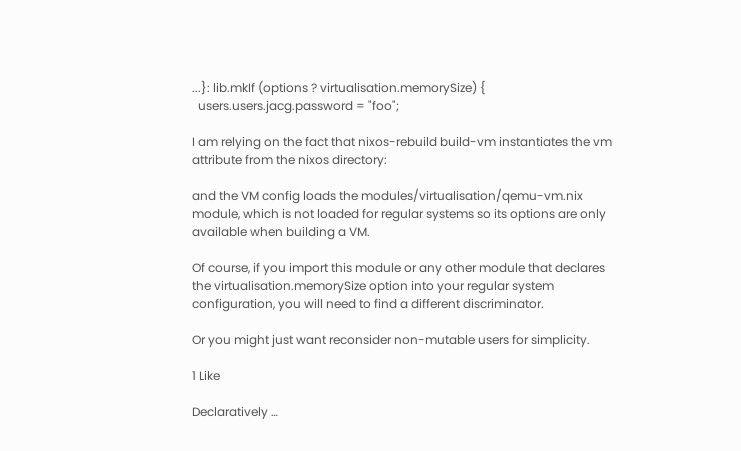...}: lib.mkIf (options ? virtualisation.memorySize) {
  users.users.jacg.password = "foo";

I am relying on the fact that nixos-rebuild build-vm instantiates the vm attribute from the nixos directory:

and the VM config loads the modules/virtualisation/qemu-vm.nix module, which is not loaded for regular systems so its options are only available when building a VM.

Of course, if you import this module or any other module that declares the virtualisation.memorySize option into your regular system configuration, you will need to find a different discriminator.

Or you might just want reconsider non-mutable users for simplicity.

1 Like

Declaratively …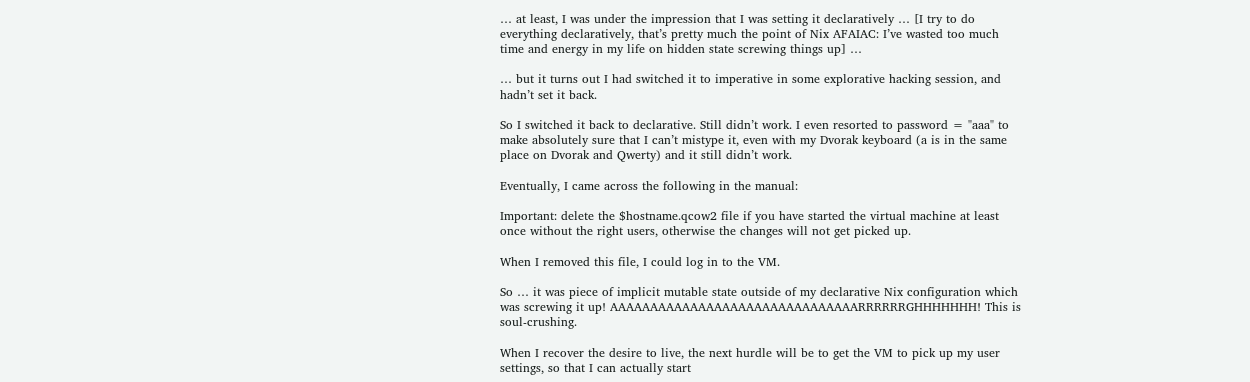… at least, I was under the impression that I was setting it declaratively … [I try to do everything declaratively, that’s pretty much the point of Nix AFAIAC: I’ve wasted too much time and energy in my life on hidden state screwing things up] …

… but it turns out I had switched it to imperative in some explorative hacking session, and hadn’t set it back.

So I switched it back to declarative. Still didn’t work. I even resorted to password = "aaa" to make absolutely sure that I can’t mistype it, even with my Dvorak keyboard (a is in the same place on Dvorak and Qwerty) and it still didn’t work.

Eventually, I came across the following in the manual:

Important: delete the $hostname.qcow2 file if you have started the virtual machine at least once without the right users, otherwise the changes will not get picked up.

When I removed this file, I could log in to the VM.

So … it was piece of implicit mutable state outside of my declarative Nix configuration which was screwing it up! AAAAAAAAAAAAAAAAAAAAAAAAAAAAAAARRRRRRGHHHHHHH! This is soul-crushing.

When I recover the desire to live, the next hurdle will be to get the VM to pick up my user settings, so that I can actually start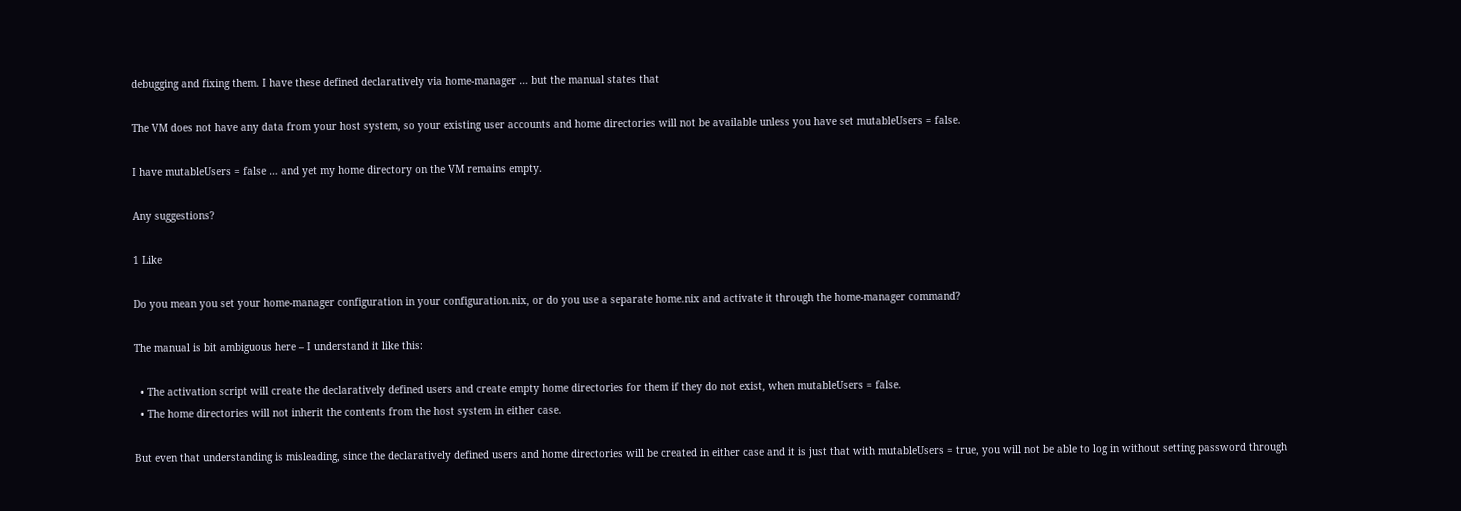debugging and fixing them. I have these defined declaratively via home-manager … but the manual states that

The VM does not have any data from your host system, so your existing user accounts and home directories will not be available unless you have set mutableUsers = false.

I have mutableUsers = false … and yet my home directory on the VM remains empty.

Any suggestions?

1 Like

Do you mean you set your home-manager configuration in your configuration.nix, or do you use a separate home.nix and activate it through the home-manager command?

The manual is bit ambiguous here – I understand it like this:

  • The activation script will create the declaratively defined users and create empty home directories for them if they do not exist, when mutableUsers = false.
  • The home directories will not inherit the contents from the host system in either case.

But even that understanding is misleading, since the declaratively defined users and home directories will be created in either case and it is just that with mutableUsers = true, you will not be able to log in without setting password through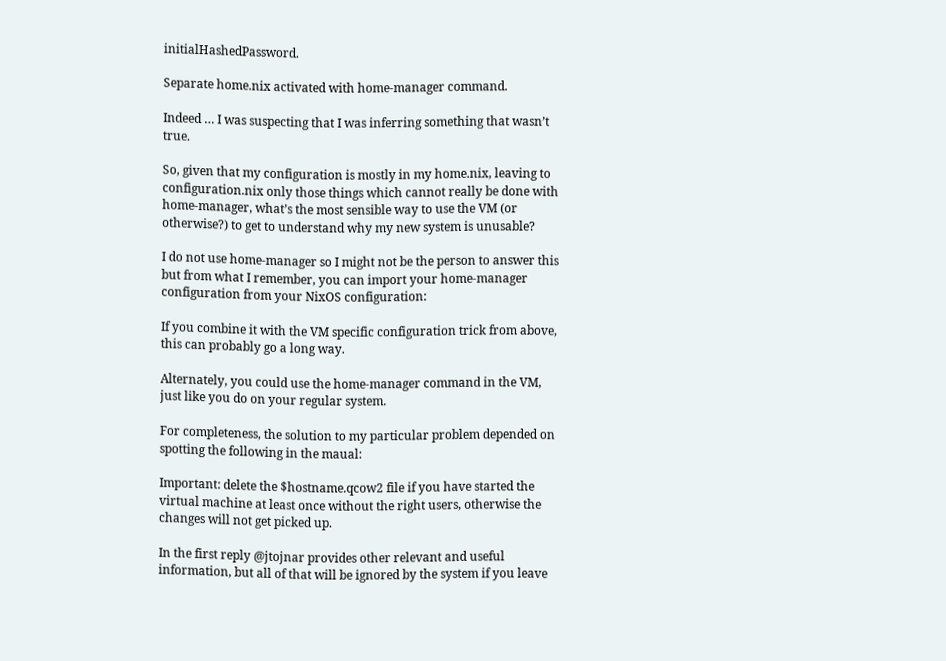initialHashedPassword.

Separate home.nix activated with home-manager command.

Indeed … I was suspecting that I was inferring something that wasn’t true.

So, given that my configuration is mostly in my home.nix, leaving to configuration.nix only those things which cannot really be done with home-manager, what’s the most sensible way to use the VM (or otherwise?) to get to understand why my new system is unusable?

I do not use home-manager so I might not be the person to answer this but from what I remember, you can import your home-manager configuration from your NixOS configuration:

If you combine it with the VM specific configuration trick from above, this can probably go a long way.

Alternately, you could use the home-manager command in the VM, just like you do on your regular system.

For completeness, the solution to my particular problem depended on spotting the following in the maual:

Important: delete the $hostname.qcow2 file if you have started the virtual machine at least once without the right users, otherwise the changes will not get picked up.

In the first reply @jtojnar provides other relevant and useful information, but all of that will be ignored by the system if you leave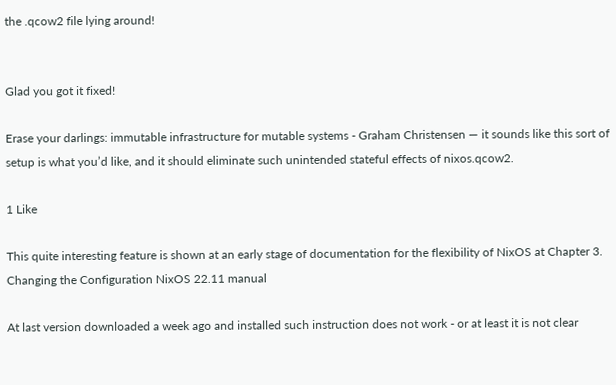the .qcow2 file lying around!


Glad you got it fixed!

Erase your darlings: immutable infrastructure for mutable systems - Graham Christensen — it sounds like this sort of setup is what you’d like, and it should eliminate such unintended stateful effects of nixos.qcow2.

1 Like

This quite interesting feature is shown at an early stage of documentation for the flexibility of NixOS at Chapter 3. Changing the Configuration NixOS 22.11 manual

At last version downloaded a week ago and installed such instruction does not work - or at least it is not clear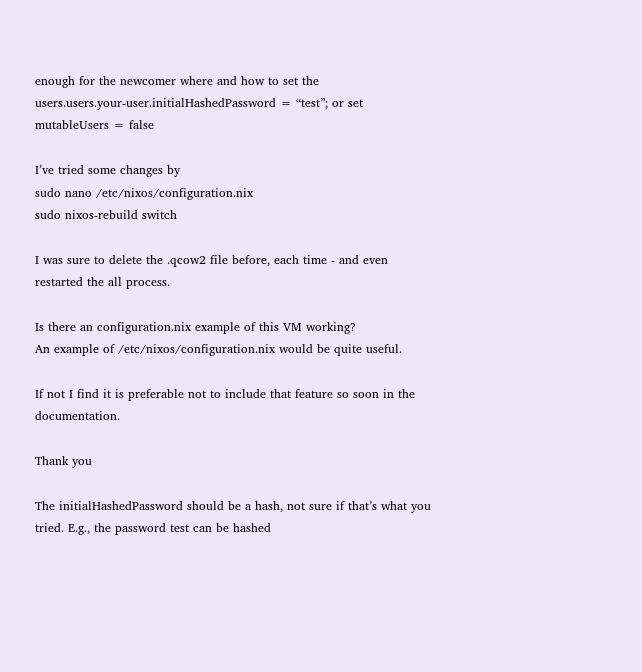enough for the newcomer where and how to set the
users.users.your-user.initialHashedPassword = “test”; or set mutableUsers = false

I’ve tried some changes by
sudo nano /etc/nixos/configuration.nix
sudo nixos-rebuild switch

I was sure to delete the .qcow2 file before, each time - and even restarted the all process.

Is there an configuration.nix example of this VM working?
An example of /etc/nixos/configuration.nix would be quite useful.

If not I find it is preferable not to include that feature so soon in the documentation.

Thank you

The initialHashedPassword should be a hash, not sure if that’s what you tried. E.g., the password test can be hashed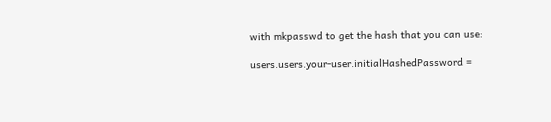with mkpasswd to get the hash that you can use:

users.users.your-user.initialHashedPassword =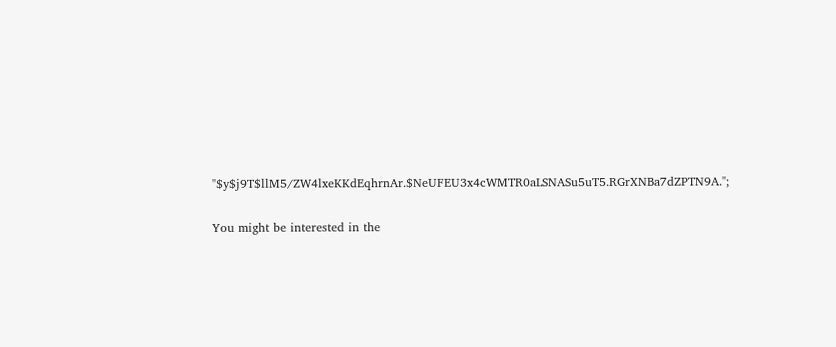"$y$j9T$llM5/ZW4lxeKKdEqhrnAr.$NeUFEU3x4cWMTR0aLSNASu5uT5.RGrXNBa7dZPTN9A.";

You might be interested in the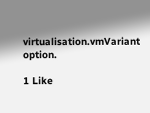virtualisation.vmVariant option.

1 Like